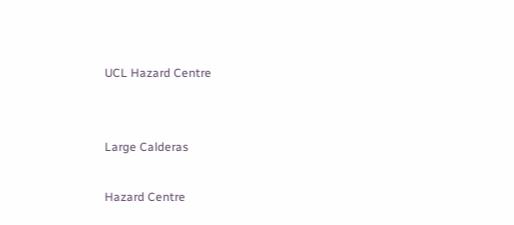UCL Hazard Centre


Large Calderas

Hazard Centre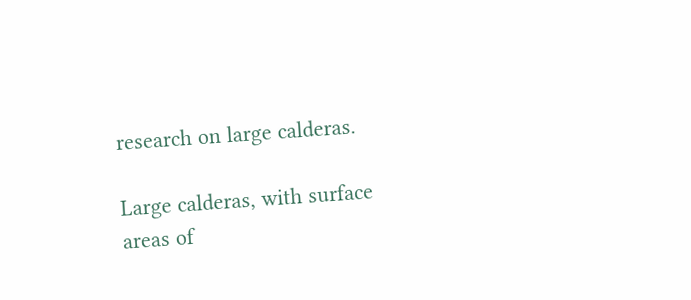research on large calderas.

Large calderas, with surface areas of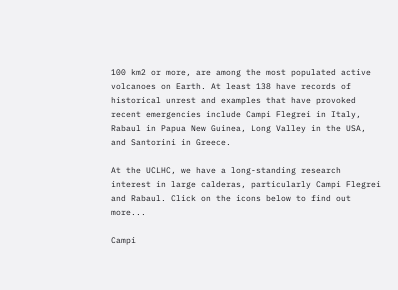100 km2 or more, are among the most populated active volcanoes on Earth. At least 138 have records of historical unrest and examples that have provoked recent emergencies include Campi Flegrei in Italy, Rabaul in Papua New Guinea, Long Valley in the USA, and Santorini in Greece.

At the UCLHC, we have a long-standing research interest in large calderas, particularly Campi Flegrei and Rabaul. Click on the icons below to find out more...

Campi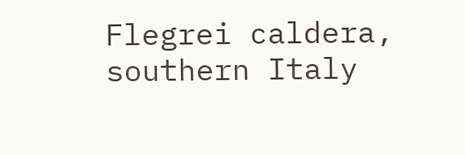Flegrei caldera, southern Italy